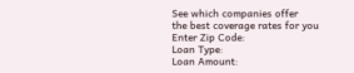See which companies offer
the best coverage rates for you
Enter Zip Code:
Loan Type:
Loan Amount: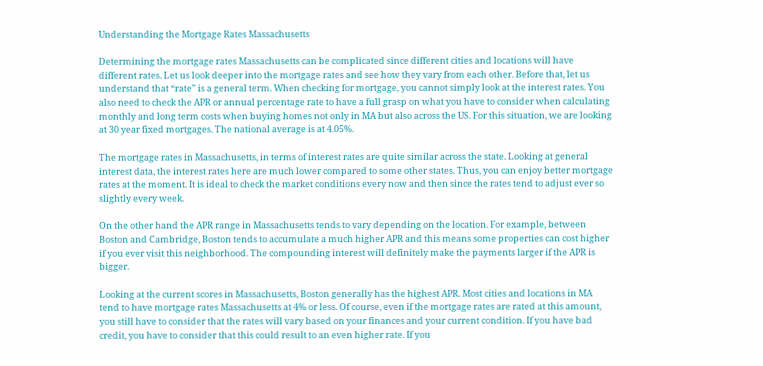Understanding the Mortgage Rates Massachusetts

Determining the mortgage rates Massachusetts can be complicated since different cities and locations will have different rates. Let us look deeper into the mortgage rates and see how they vary from each other. Before that, let us understand that “rate” is a general term. When checking for mortgage, you cannot simply look at the interest rates. You also need to check the APR or annual percentage rate to have a full grasp on what you have to consider when calculating monthly and long term costs when buying homes not only in MA but also across the US. For this situation, we are looking at 30 year fixed mortgages. The national average is at 4.05%.

The mortgage rates in Massachusetts, in terms of interest rates are quite similar across the state. Looking at general interest data, the interest rates here are much lower compared to some other states. Thus, you can enjoy better mortgage rates at the moment. It is ideal to check the market conditions every now and then since the rates tend to adjust ever so slightly every week.

On the other hand the APR range in Massachusetts tends to vary depending on the location. For example, between Boston and Cambridge, Boston tends to accumulate a much higher APR and this means some properties can cost higher if you ever visit this neighborhood. The compounding interest will definitely make the payments larger if the APR is bigger.

Looking at the current scores in Massachusetts, Boston generally has the highest APR. Most cities and locations in MA tend to have mortgage rates Massachusetts at 4% or less. Of course, even if the mortgage rates are rated at this amount, you still have to consider that the rates will vary based on your finances and your current condition. If you have bad credit, you have to consider that this could result to an even higher rate. If you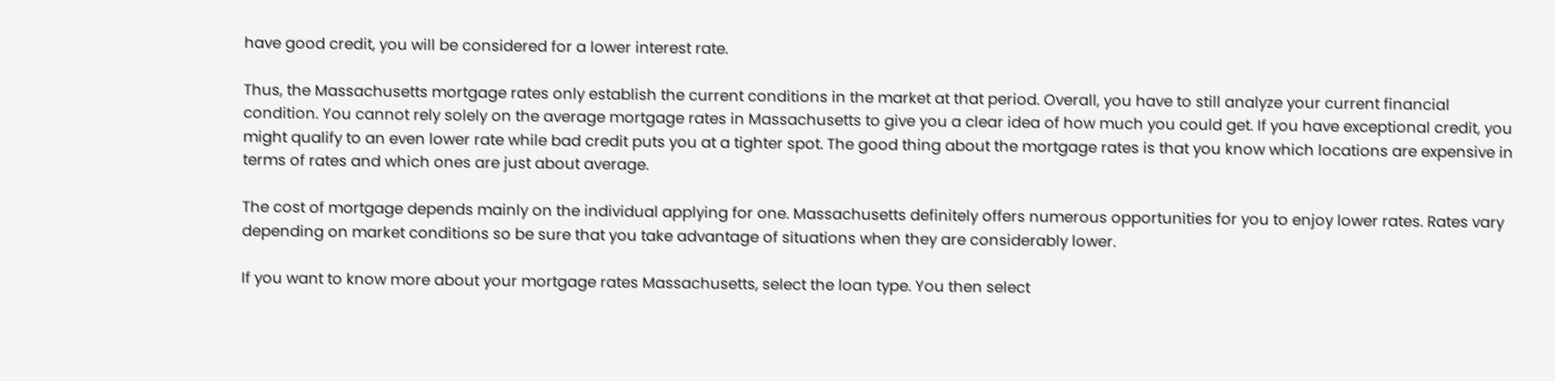have good credit, you will be considered for a lower interest rate.

Thus, the Massachusetts mortgage rates only establish the current conditions in the market at that period. Overall, you have to still analyze your current financial condition. You cannot rely solely on the average mortgage rates in Massachusetts to give you a clear idea of how much you could get. If you have exceptional credit, you might qualify to an even lower rate while bad credit puts you at a tighter spot. The good thing about the mortgage rates is that you know which locations are expensive in terms of rates and which ones are just about average.

The cost of mortgage depends mainly on the individual applying for one. Massachusetts definitely offers numerous opportunities for you to enjoy lower rates. Rates vary depending on market conditions so be sure that you take advantage of situations when they are considerably lower.

If you want to know more about your mortgage rates Massachusetts, select the loan type. You then select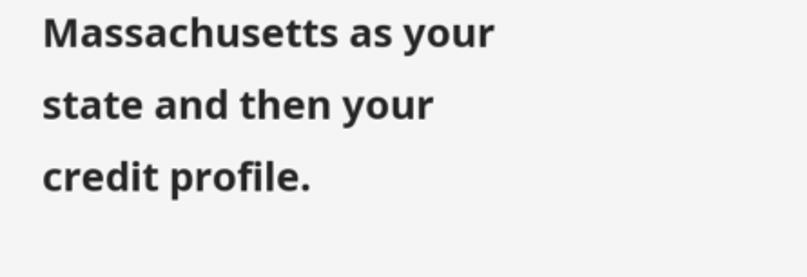Massachusetts as your state and then your credit profile.